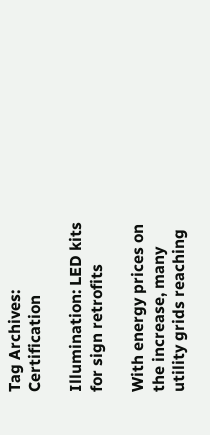Tag Archives: Certification

Illumination: LED kits for sign retrofits

With energy prices on the increase, many utility grids reaching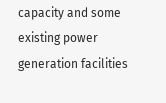capacity and some existing power generation facilities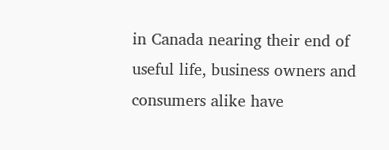in Canada nearing their end of useful life, business owners and consumers alike have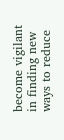become vigilant in finding new ways to reduce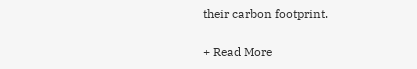their carbon footprint.

+ Read More